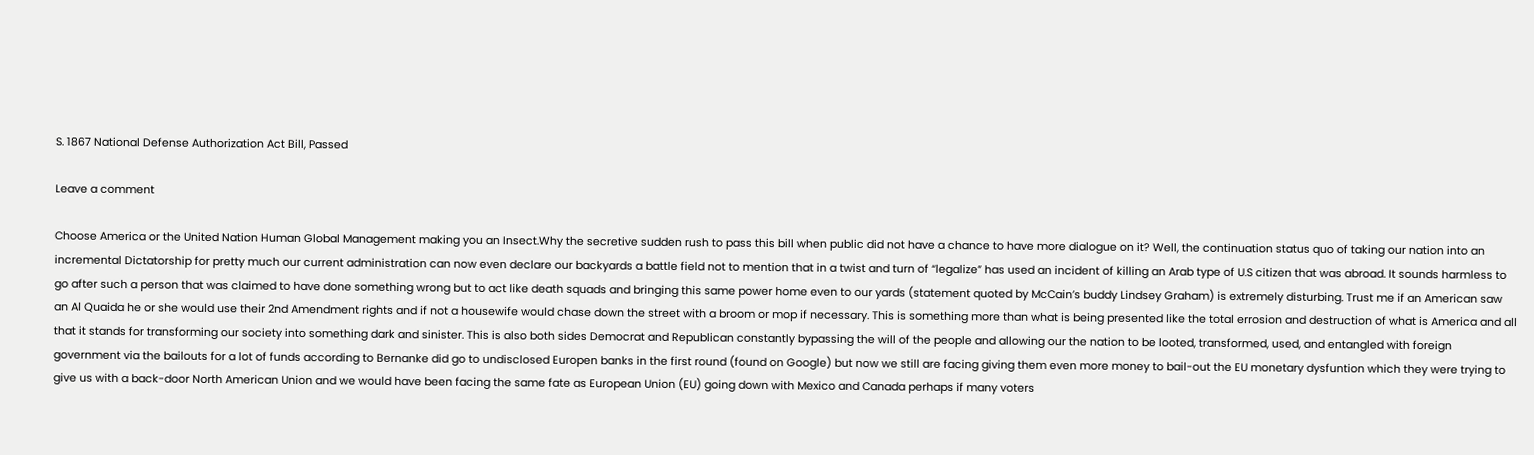S. 1867 National Defense Authorization Act Bill, Passed

Leave a comment

Choose America or the United Nation Human Global Management making you an Insect.Why the secretive sudden rush to pass this bill when public did not have a chance to have more dialogue on it? Well, the continuation status quo of taking our nation into an incremental Dictatorship for pretty much our current administration can now even declare our backyards a battle field not to mention that in a twist and turn of “legalize” has used an incident of killing an Arab type of U.S citizen that was abroad. It sounds harmless to go after such a person that was claimed to have done something wrong but to act like death squads and bringing this same power home even to our yards (statement quoted by McCain’s buddy Lindsey Graham) is extremely disturbing. Trust me if an American saw an Al Quaida he or she would use their 2nd Amendment rights and if not a housewife would chase down the street with a broom or mop if necessary. This is something more than what is being presented like the total errosion and destruction of what is America and all that it stands for transforming our society into something dark and sinister. This is also both sides Democrat and Republican constantly bypassing the will of the people and allowing our the nation to be looted, transformed, used, and entangled with foreign government via the bailouts for a lot of funds according to Bernanke did go to undisclosed Europen banks in the first round (found on Google) but now we still are facing giving them even more money to bail-out the EU monetary dysfuntion which they were trying to give us with a back-door North American Union and we would have been facing the same fate as European Union (EU) going down with Mexico and Canada perhaps if many voters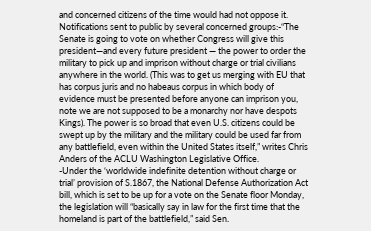and concerned citizens of the time would had not oppose it.
Notifications sent to public by several concerned groups:-“The Senate is going to vote on whether Congress will give this president—and every future president — the power to order the military to pick up and imprison without charge or trial civilians anywhere in the world. (This was to get us merging with EU that has corpus juris and no habeaus corpus in which body of evidence must be presented before anyone can imprison you, note we are not supposed to be a monarchy nor have despots Kings). The power is so broad that even U.S. citizens could be swept up by the military and the military could be used far from any battlefield, even within the United States itself,” writes Chris Anders of the ACLU Washington Legislative Office.
-Under the ‘worldwide indefinite detention without charge or trial’ provision of S.1867, the National Defense Authorization Act bill, which is set to be up for a vote on the Senate floor Monday, the legislation will “basically say in law for the first time that the homeland is part of the battlefield,” said Sen.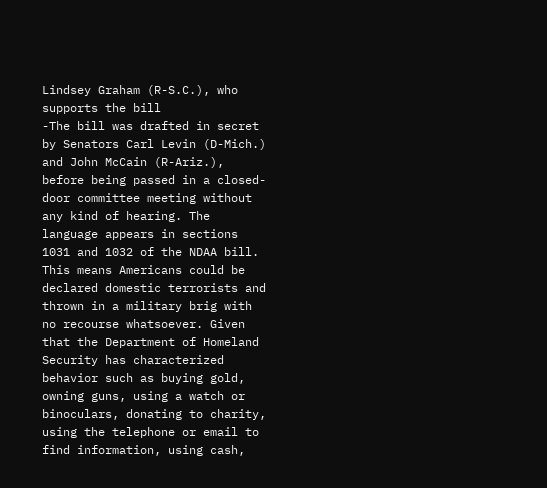Lindsey Graham (R-S.C.), who supports the bill
-The bill was drafted in secret by Senators Carl Levin (D-Mich.) and John McCain (R-Ariz.), before being passed in a closed-door committee meeting without any kind of hearing. The language appears in sections 1031 and 1032 of the NDAA bill.
This means Americans could be declared domestic terrorists and thrown in a military brig with no recourse whatsoever. Given that the Department of Homeland Security has characterized behavior such as buying gold, owning guns, using a watch or binoculars, donating to charity, using the telephone or email to find information, using cash,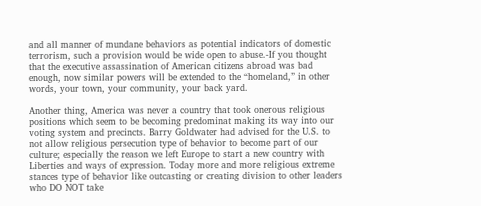and all manner of mundane behaviors as potential indicators of domestic terrorism, such a provision would be wide open to abuse.-If you thought that the executive assassination of American citizens abroad was bad enough, now similar powers will be extended to the “homeland,” in other words, your town, your community, your back yard.

Another thing, America was never a country that took onerous religious positions which seem to be becoming predominat making its way into our voting system and precincts. Barry Goldwater had advised for the U.S. to not allow religious persecution type of behavior to become part of our culture; especially the reason we left Europe to start a new country with Liberties and ways of expression. Today more and more religious extreme stances type of behavior like outcasting or creating division to other leaders who DO NOT take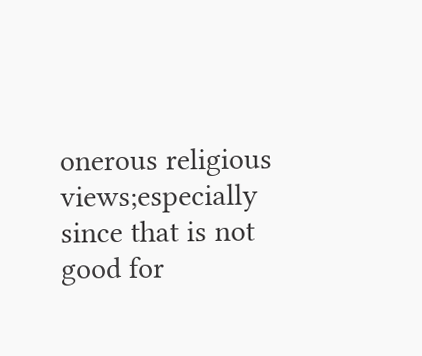onerous religious views;especially since that is not good for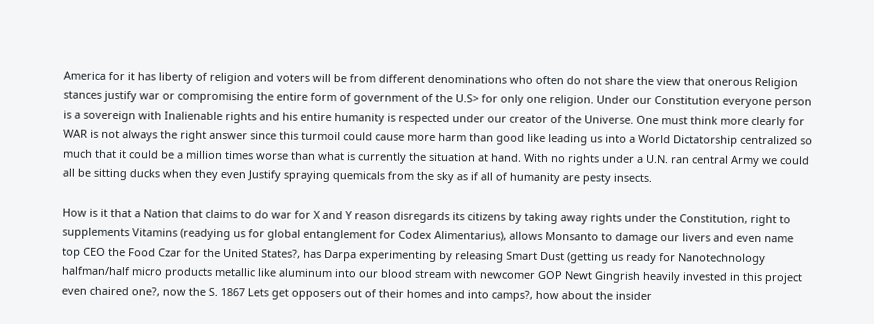America for it has liberty of religion and voters will be from different denominations who often do not share the view that onerous Religion stances justify war or compromising the entire form of government of the U.S> for only one religion. Under our Constitution everyone person is a sovereign with Inalienable rights and his entire humanity is respected under our creator of the Universe. One must think more clearly for WAR is not always the right answer since this turmoil could cause more harm than good like leading us into a World Dictatorship centralized so much that it could be a million times worse than what is currently the situation at hand. With no rights under a U.N. ran central Army we could all be sitting ducks when they even Justify spraying quemicals from the sky as if all of humanity are pesty insects.

How is it that a Nation that claims to do war for X and Y reason disregards its citizens by taking away rights under the Constitution, right to supplements Vitamins (readying us for global entanglement for Codex Alimentarius), allows Monsanto to damage our livers and even name top CEO the Food Czar for the United States?, has Darpa experimenting by releasing Smart Dust (getting us ready for Nanotechnology halfman/half micro products metallic like aluminum into our blood stream with newcomer GOP Newt Gingrish heavily invested in this project even chaired one?, now the S. 1867 Lets get opposers out of their homes and into camps?, how about the insider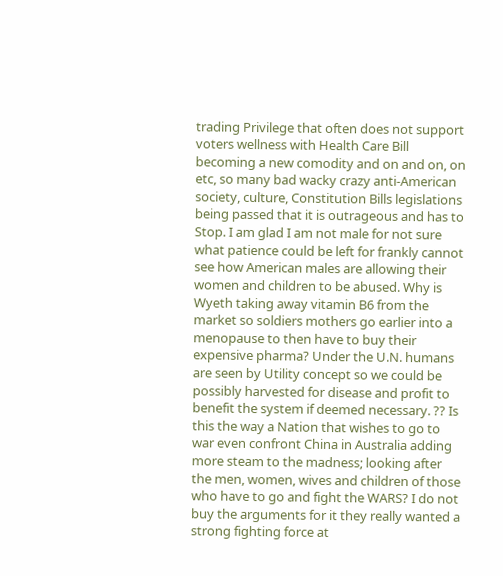trading Privilege that often does not support voters wellness with Health Care Bill becoming a new comodity and on and on, on etc, so many bad wacky crazy anti-American society, culture, Constitution Bills legislations being passed that it is outrageous and has to Stop. I am glad I am not male for not sure what patience could be left for frankly cannot see how American males are allowing their women and children to be abused. Why is Wyeth taking away vitamin B6 from the market so soldiers mothers go earlier into a menopause to then have to buy their expensive pharma? Under the U.N. humans are seen by Utility concept so we could be possibly harvested for disease and profit to benefit the system if deemed necessary. ?? Is this the way a Nation that wishes to go to war even confront China in Australia adding more steam to the madness; looking after the men, women, wives and children of those who have to go and fight the WARS? I do not buy the arguments for it they really wanted a strong fighting force at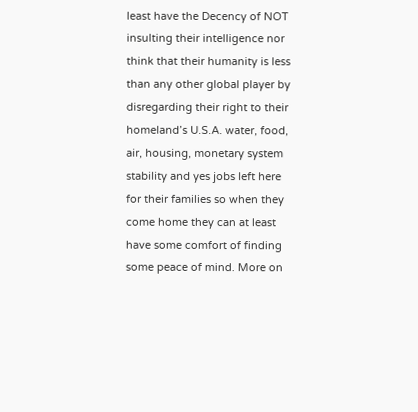least have the Decency of NOT insulting their intelligence nor think that their humanity is less than any other global player by disregarding their right to their homeland’s U.S.A. water, food, air, housing, monetary system stability and yes jobs left here for their families so when they come home they can at least have some comfort of finding some peace of mind. More on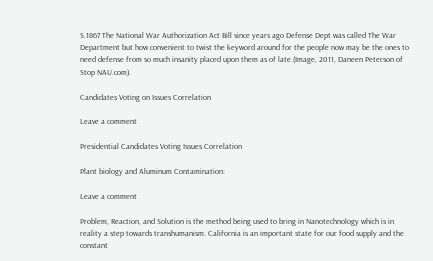S.1867 The National War Authorization Act Bill since years ago Defense Dept was called The War Department but how convenient to twist the keyword around for the people now may be the ones to need defense from so much insanity placed upon them as of late.(Image, 2011, Daneen Peterson of Stop NAU.com).

Candidates Voting on Issues Correlation

Leave a comment

Presidential Candidates Voting Issues Correlation

Plant biology and Aluminum Contamination:

Leave a comment

Problem, Reaction, and Solution is the method being used to bring in Nanotechnology which is in reality a step towards transhumanism. California is an important state for our food supply and the constant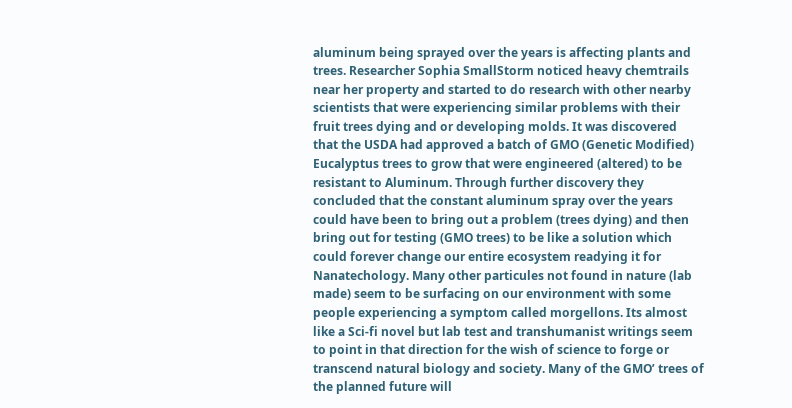aluminum being sprayed over the years is affecting plants and trees. Researcher Sophia SmallStorm noticed heavy chemtrails near her property and started to do research with other nearby scientists that were experiencing similar problems with their fruit trees dying and or developing molds. It was discovered that the USDA had approved a batch of GMO (Genetic Modified) Eucalyptus trees to grow that were engineered (altered) to be resistant to Aluminum. Through further discovery they concluded that the constant aluminum spray over the years could have been to bring out a problem (trees dying) and then bring out for testing (GMO trees) to be like a solution which could forever change our entire ecosystem readying it for Nanatechology. Many other particules not found in nature (lab made) seem to be surfacing on our environment with some people experiencing a symptom called morgellons. Its almost like a Sci-fi novel but lab test and transhumanist writings seem to point in that direction for the wish of science to forge or transcend natural biology and society. Many of the GMO’ trees of the planned future will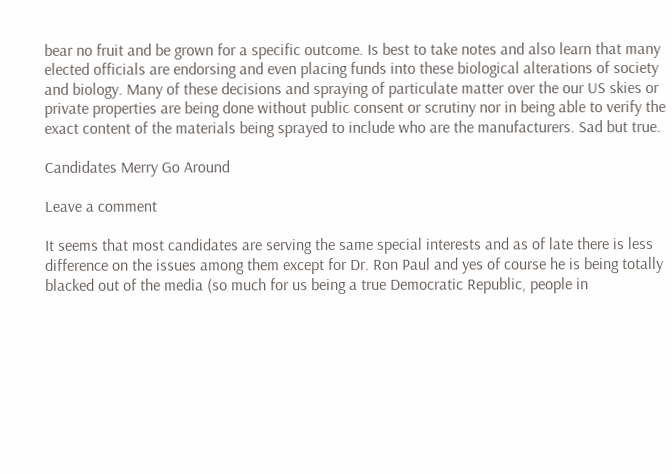bear no fruit and be grown for a specific outcome. Is best to take notes and also learn that many elected officials are endorsing and even placing funds into these biological alterations of society and biology. Many of these decisions and spraying of particulate matter over the our US skies or private properties are being done without public consent or scrutiny nor in being able to verify the exact content of the materials being sprayed to include who are the manufacturers. Sad but true.

Candidates Merry Go Around

Leave a comment

It seems that most candidates are serving the same special interests and as of late there is less difference on the issues among them except for Dr. Ron Paul and yes of course he is being totally blacked out of the media (so much for us being a true Democratic Republic, people in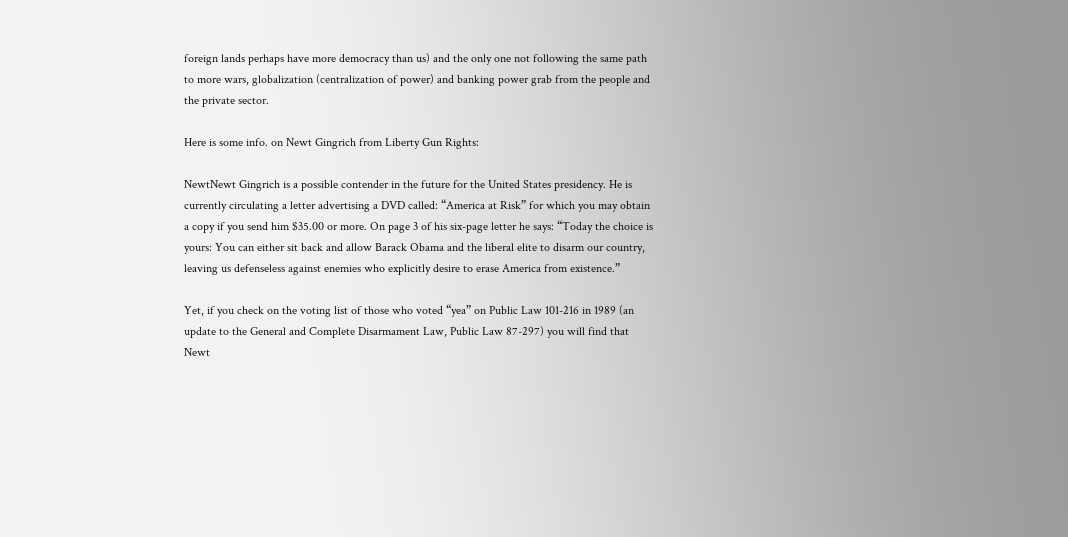foreign lands perhaps have more democracy than us) and the only one not following the same path to more wars, globalization (centralization of power) and banking power grab from the people and the private sector.

Here is some info. on Newt Gingrich from Liberty Gun Rights:

NewtNewt Gingrich is a possible contender in the future for the United States presidency. He is currently circulating a letter advertising a DVD called: “America at Risk” for which you may obtain a copy if you send him $35.00 or more. On page 3 of his six-page letter he says: “Today the choice is yours: You can either sit back and allow Barack Obama and the liberal elite to disarm our country, leaving us defenseless against enemies who explicitly desire to erase America from existence.”

Yet, if you check on the voting list of those who voted “yea” on Public Law 101-216 in 1989 (an update to the General and Complete Disarmament Law, Public Law 87-297) you will find that Newt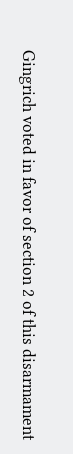Gingrich voted in favor of section 2 of this disarmament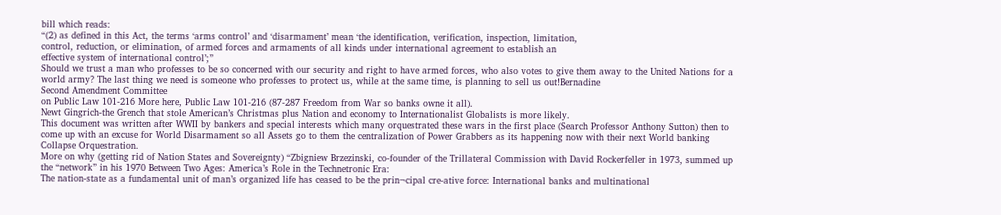bill which reads:
“(2) as defined in this Act, the terms ‘arms control’ and ‘disarmament’ mean ‘the identification, verification, inspection, limitation,
control, reduction, or elimination, of armed forces and armaments of all kinds under international agreement to establish an
effective system of international control’;”
Should we trust a man who professes to be so concerned with our security and right to have armed forces, who also votes to give them away to the United Nations for a world army? The last thing we need is someone who professes to protect us, while at the same time, is planning to sell us out!Bernadine
Second Amendment Committee
on Public Law 101-216 More here, Public Law 101-216 (87-287 Freedom from War so banks owne it all).
Newt Gingrich-the Grench that stole American’s Christmas plus Nation and economy to Internationalist Globalists is more likely.
This document was written after WWII by bankers and special interests which many orquestrated these wars in the first place (Search Professor Anthony Sutton) then to come up with an excuse for World Disarmament so all Assets go to them the centralization of Power Grabbers as its happening now with their next World banking Collapse Orquestration.
More on why (getting rid of Nation States and Sovereignty) “Zbigniew Brzezinski, co-founder of the Trillateral Commission with David Rockerfeller in 1973, summed up the “network” in his 1970 Between Two Ages: America’s Role in the Technetronic Era:
The nation-state as a fundamental unit of man’s organized life has ceased to be the prin¬cipal cre-ative force: International banks and multinational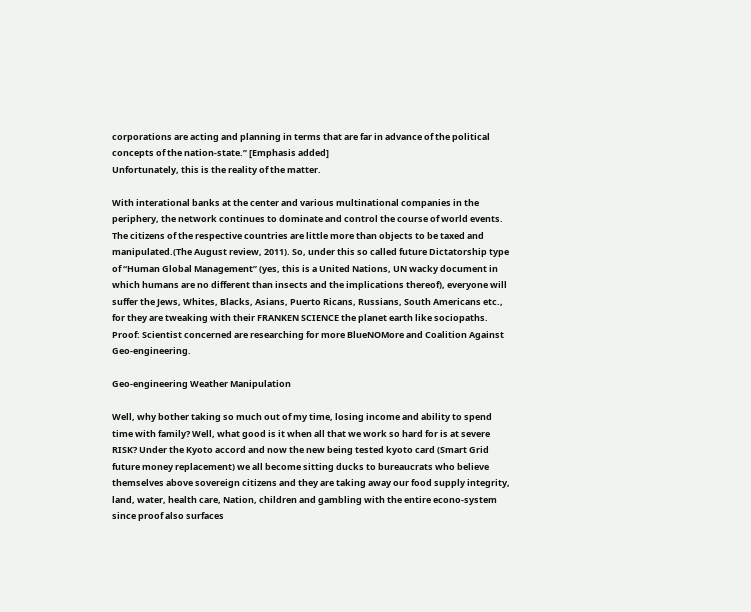corporations are acting and planning in terms that are far in advance of the political concepts of the nation-state.” [Emphasis added]
Unfortunately, this is the reality of the matter.

With interational banks at the center and various multinational companies in the periphery, the network continues to dominate and control the course of world events. The citizens of the respective countries are little more than objects to be taxed and manipulated.(The August review, 2011). So, under this so called future Dictatorship type of “Human Global Management” (yes, this is a United Nations, UN wacky document in which humans are no different than insects and the implications thereof), everyone will suffer the Jews, Whites, Blacks, Asians, Puerto Ricans, Russians, South Americans etc., for they are tweaking with their FRANKEN SCIENCE the planet earth like sociopaths.
Proof: Scientist concerned are researching for more BlueNOMore and Coalition Against Geo-engineering.

Geo-engineering Weather Manipulation

Well, why bother taking so much out of my time, losing income and ability to spend time with family? Well, what good is it when all that we work so hard for is at severe RISK? Under the Kyoto accord and now the new being tested kyoto card (Smart Grid future money replacement) we all become sitting ducks to bureaucrats who believe themselves above sovereign citizens and they are taking away our food supply integrity, land, water, health care, Nation, children and gambling with the entire econo-system since proof also surfaces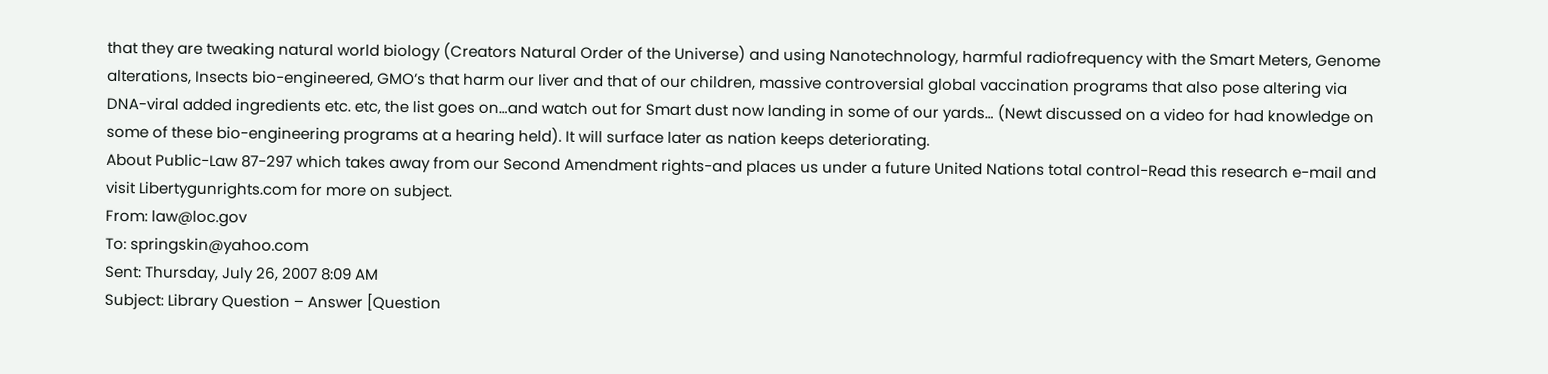that they are tweaking natural world biology (Creators Natural Order of the Universe) and using Nanotechnology, harmful radiofrequency with the Smart Meters, Genome alterations, Insects bio-engineered, GMO’s that harm our liver and that of our children, massive controversial global vaccination programs that also pose altering via DNA-viral added ingredients etc. etc, the list goes on…and watch out for Smart dust now landing in some of our yards… (Newt discussed on a video for had knowledge on some of these bio-engineering programs at a hearing held). It will surface later as nation keeps deteriorating.
About Public-Law 87-297 which takes away from our Second Amendment rights-and places us under a future United Nations total control-Read this research e-mail and visit Libertygunrights.com for more on subject.
From: law@loc.gov
To: springskin@yahoo.com
Sent: Thursday, July 26, 2007 8:09 AM
Subject: Library Question – Answer [Question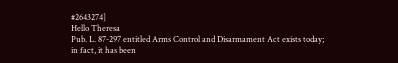#2643274]
Hello Theresa
Pub. L. 87-297 entitled Arms Control and Disarmament Act exists today; in fact, it has been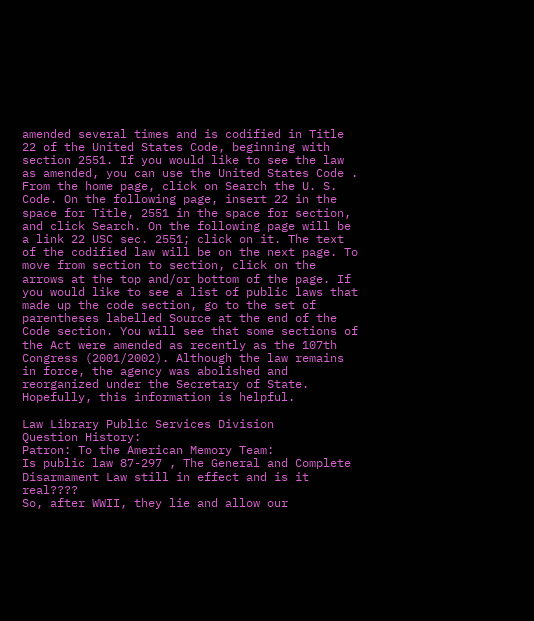amended several times and is codified in Title 22 of the United States Code, beginning with section 2551. If you would like to see the law as amended, you can use the United States Code . From the home page, click on Search the U. S. Code. On the following page, insert 22 in the space for Title, 2551 in the space for section, and click Search. On the following page will be a link 22 USC sec. 2551; click on it. The text of the codified law will be on the next page. To move from section to section, click on the arrows at the top and/or bottom of the page. If you would like to see a list of public laws that made up the code section, go to the set of parentheses labelled Source at the end of the Code section. You will see that some sections of the Act were amended as recently as the 107th Congress (2001/2002). Although the law remains in force, the agency was abolished and reorganized under the Secretary of State.
Hopefully, this information is helpful.

Law Library Public Services Division
Question History:
Patron: To the American Memory Team:
Is public law 87-297 , The General and Complete Disarmament Law still in effect and is it real????
So, after WWII, they lie and allow our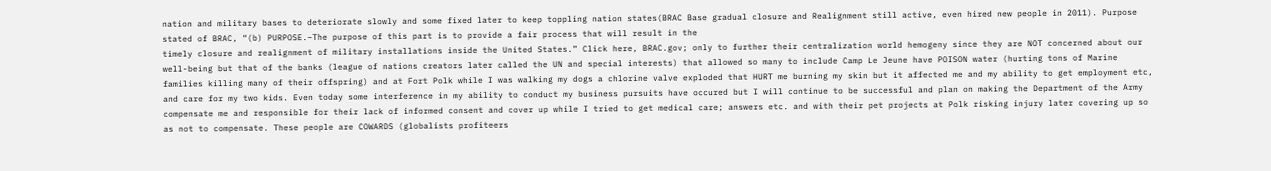nation and military bases to deteriorate slowly and some fixed later to keep toppling nation states(BRAC Base gradual closure and Realignment still active, even hired new people in 2011). Purpose stated of BRAC, “(b) PURPOSE.–The purpose of this part is to provide a fair process that will result in the
timely closure and realignment of military installations inside the United States.” Click here, BRAC.gov; only to further their centralization world hemogeny since they are NOT concerned about our well-being but that of the banks (league of nations creators later called the UN and special interests) that allowed so many to include Camp Le Jeune have POISON water (hurting tons of Marine families killing many of their offspring) and at Fort Polk while I was walking my dogs a chlorine valve exploded that HURT me burning my skin but it affected me and my ability to get employment etc, and care for my two kids. Even today some interference in my ability to conduct my business pursuits have occured but I will continue to be successful and plan on making the Department of the Army compensate me and responsible for their lack of informed consent and cover up while I tried to get medical care; answers etc. and with their pet projects at Polk risking injury later covering up so as not to compensate. These people are COWARDS (globalists profiteers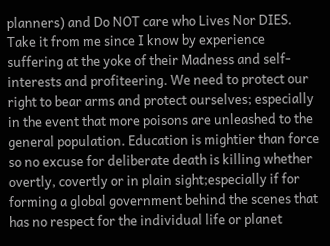planners) and Do NOT care who Lives Nor DIES. Take it from me since I know by experience suffering at the yoke of their Madness and self-interests and profiteering. We need to protect our right to bear arms and protect ourselves; especially in the event that more poisons are unleashed to the general population. Education is mightier than force so no excuse for deliberate death is killing whether overtly, covertly or in plain sight;especially if for forming a global government behind the scenes that has no respect for the individual life or planet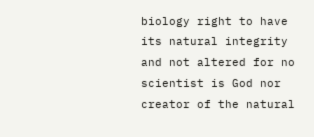biology right to have its natural integrity and not altered for no scientist is God nor creator of the natural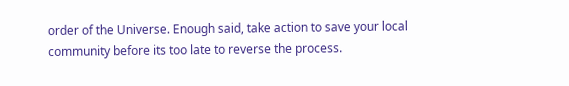order of the Universe. Enough said, take action to save your local community before its too late to reverse the process.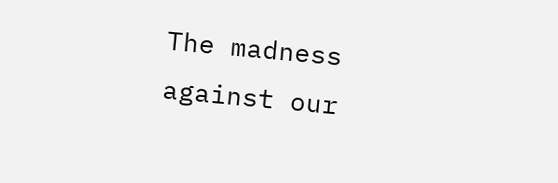The madness against our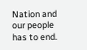Nation and our people has to end.